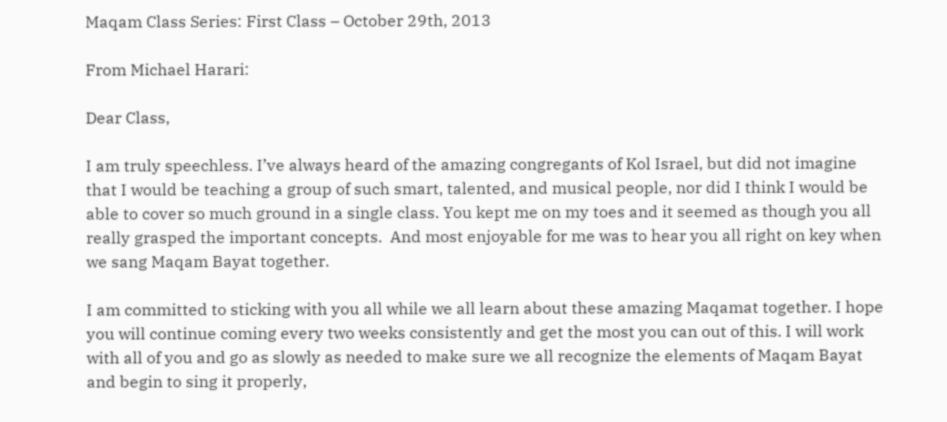Maqam Class Series: First Class – October 29th, 2013

From Michael Harari:

Dear Class,

I am truly speechless. I’ve always heard of the amazing congregants of Kol Israel, but did not imagine that I would be teaching a group of such smart, talented, and musical people, nor did I think I would be able to cover so much ground in a single class. You kept me on my toes and it seemed as though you all really grasped the important concepts.  And most enjoyable for me was to hear you all right on key when we sang Maqam Bayat together.

I am committed to sticking with you all while we all learn about these amazing Maqamat together. I hope you will continue coming every two weeks consistently and get the most you can out of this. I will work with all of you and go as slowly as needed to make sure we all recognize the elements of Maqam Bayat and begin to sing it properly,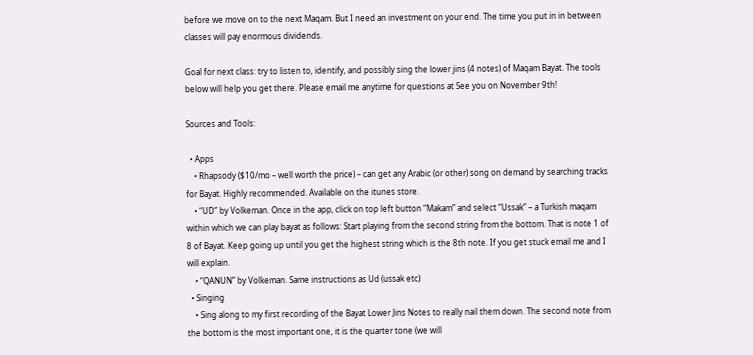before we move on to the next Maqam. But I need an investment on your end. The time you put in in between classes will pay enormous dividends.

Goal for next class: try to listen to, identify, and possibly sing the lower jins (4 notes) of Maqam Bayat. The tools below will help you get there. Please email me anytime for questions at See you on November 9th!

Sources and Tools:

  • Apps
    • Rhapsody ($10/mo – well worth the price) – can get any Arabic (or other) song on demand by searching tracks for Bayat. Highly recommended. Available on the itunes store.
    • “UD” by Volkeman. Once in the app, click on top left button “Makam” and select “Ussak” – a Turkish maqam within which we can play bayat as follows: Start playing from the second string from the bottom. That is note 1 of 8 of Bayat. Keep going up until you get the highest string which is the 8th note. If you get stuck email me and I will explain.
    • “QANUN” by Volkeman. Same instructions as Ud (ussak etc)
  • Singing
    • Sing along to my first recording of the Bayat Lower Jins Notes to really nail them down. The second note from the bottom is the most important one, it is the quarter tone (we will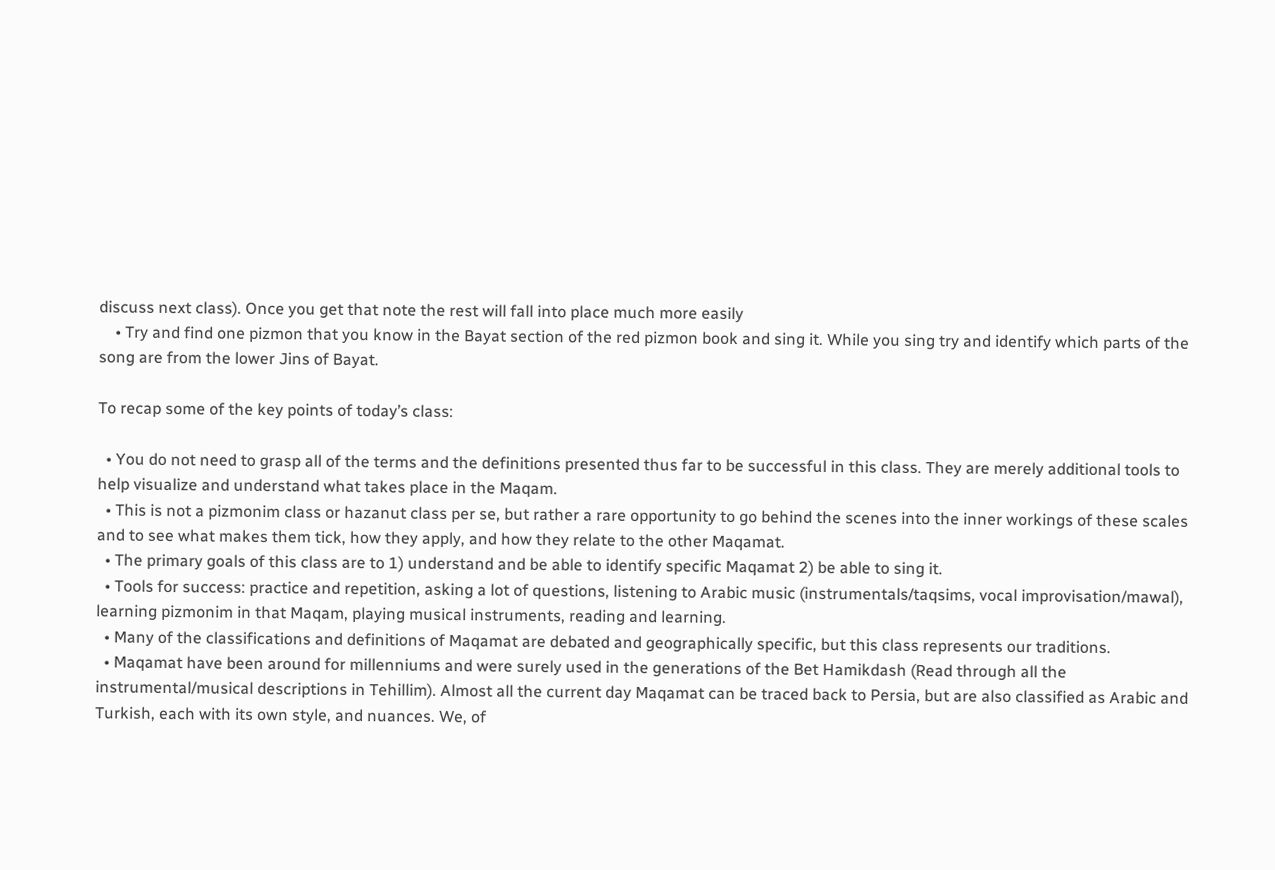discuss next class). Once you get that note the rest will fall into place much more easily
    • Try and find one pizmon that you know in the Bayat section of the red pizmon book and sing it. While you sing try and identify which parts of the song are from the lower Jins of Bayat.

To recap some of the key points of today’s class:

  • You do not need to grasp all of the terms and the definitions presented thus far to be successful in this class. They are merely additional tools to help visualize and understand what takes place in the Maqam.
  • This is not a pizmonim class or hazanut class per se, but rather a rare opportunity to go behind the scenes into the inner workings of these scales and to see what makes them tick, how they apply, and how they relate to the other Maqamat.
  • The primary goals of this class are to 1) understand and be able to identify specific Maqamat 2) be able to sing it.
  • Tools for success: practice and repetition, asking a lot of questions, listening to Arabic music (instrumentals/taqsims, vocal improvisation/mawal), learning pizmonim in that Maqam, playing musical instruments, reading and learning.
  • Many of the classifications and definitions of Maqamat are debated and geographically specific, but this class represents our traditions.
  • Maqamat have been around for millenniums and were surely used in the generations of the Bet Hamikdash (Read through all the instrumental/musical descriptions in Tehillim). Almost all the current day Maqamat can be traced back to Persia, but are also classified as Arabic and Turkish, each with its own style, and nuances. We, of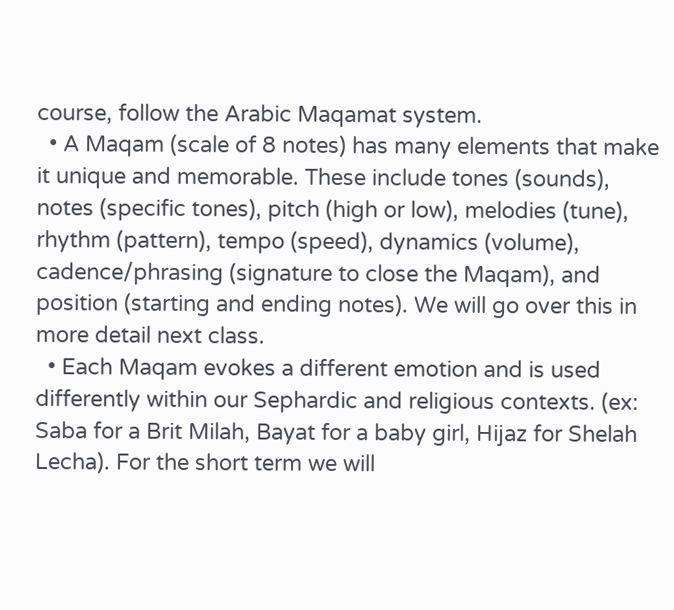course, follow the Arabic Maqamat system.
  • A Maqam (scale of 8 notes) has many elements that make it unique and memorable. These include tones (sounds), notes (specific tones), pitch (high or low), melodies (tune), rhythm (pattern), tempo (speed), dynamics (volume), cadence/phrasing (signature to close the Maqam), and position (starting and ending notes). We will go over this in more detail next class.
  • Each Maqam evokes a different emotion and is used differently within our Sephardic and religious contexts. (ex: Saba for a Brit Milah, Bayat for a baby girl, Hijaz for Shelah Lecha). For the short term we will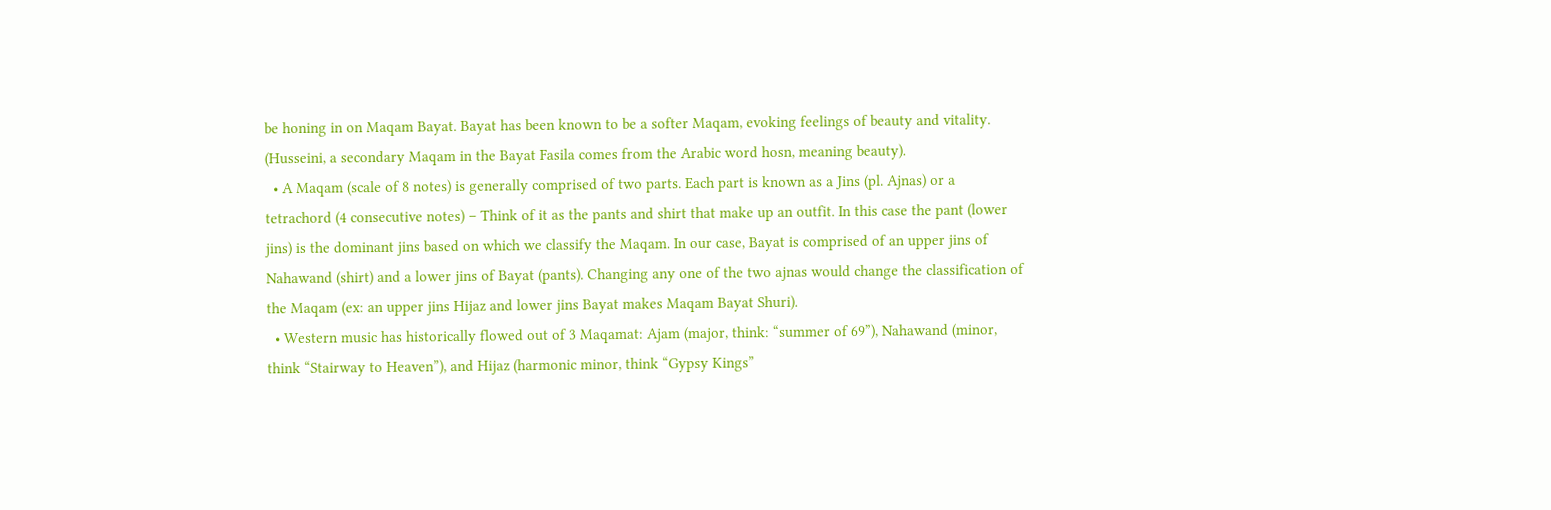be honing in on Maqam Bayat. Bayat has been known to be a softer Maqam, evoking feelings of beauty and vitality. (Husseini, a secondary Maqam in the Bayat Fasila comes from the Arabic word hosn, meaning beauty).
  • A Maqam (scale of 8 notes) is generally comprised of two parts. Each part is known as a Jins (pl. Ajnas) or a tetrachord (4 consecutive notes) – Think of it as the pants and shirt that make up an outfit. In this case the pant (lower jins) is the dominant jins based on which we classify the Maqam. In our case, Bayat is comprised of an upper jins of Nahawand (shirt) and a lower jins of Bayat (pants). Changing any one of the two ajnas would change the classification of the Maqam (ex: an upper jins Hijaz and lower jins Bayat makes Maqam Bayat Shuri).
  • Western music has historically flowed out of 3 Maqamat: Ajam (major, think: “summer of 69”), Nahawand (minor, think “Stairway to Heaven”), and Hijaz (harmonic minor, think “Gypsy Kings”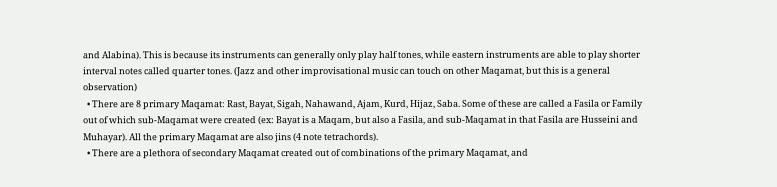and Alabina). This is because its instruments can generally only play half tones, while eastern instruments are able to play shorter interval notes called quarter tones. (Jazz and other improvisational music can touch on other Maqamat, but this is a general observation)
  • There are 8 primary Maqamat: Rast, Bayat, Sigah, Nahawand, Ajam, Kurd, Hijaz, Saba. Some of these are called a Fasila or Family out of which sub-Maqamat were created (ex: Bayat is a Maqam, but also a Fasila, and sub-Maqamat in that Fasila are Husseini and Muhayar). All the primary Maqamat are also jins (4 note tetrachords).
  • There are a plethora of secondary Maqamat created out of combinations of the primary Maqamat, and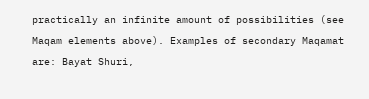practically an infinite amount of possibilities (see Maqam elements above). Examples of secondary Maqamat are: Bayat Shuri,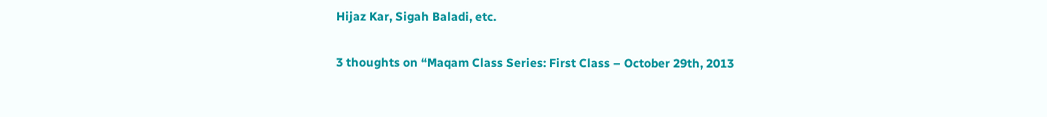Hijaz Kar, Sigah Baladi, etc.

3 thoughts on “Maqam Class Series: First Class – October 29th, 2013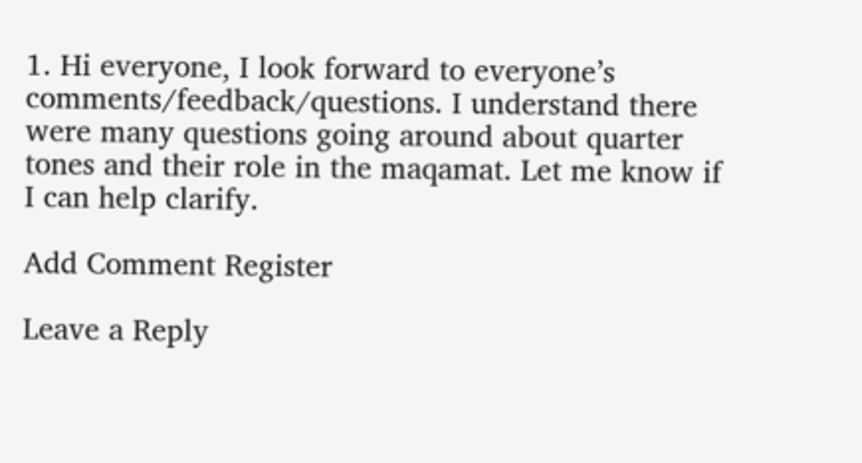1. Hi everyone, I look forward to everyone’s comments/feedback/questions. I understand there were many questions going around about quarter tones and their role in the maqamat. Let me know if I can help clarify.

Add Comment Register

Leave a Reply